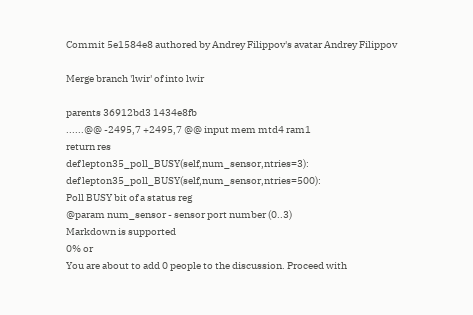Commit 5e1584e8 authored by Andrey Filippov's avatar Andrey Filippov

Merge branch 'lwir' of into lwir

parents 36912bd3 1434e8fb
......@@ -2495,7 +2495,7 @@ input mem mtd4 ram1
return res
def lepton35_poll_BUSY(self,num_sensor,ntries=3):
def lepton35_poll_BUSY(self,num_sensor,ntries=500):
Poll BUSY bit of a status reg
@param num_sensor - sensor port number (0..3)
Markdown is supported
0% or
You are about to add 0 people to the discussion. Proceed with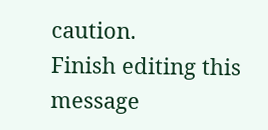caution.
Finish editing this message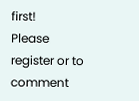first!
Please register or to comment